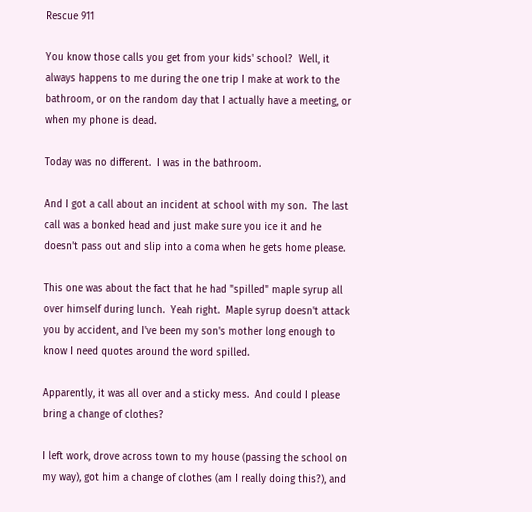Rescue 911

You know those calls you get from your kids' school?  Well, it always happens to me during the one trip I make at work to the bathroom, or on the random day that I actually have a meeting, or when my phone is dead.

Today was no different.  I was in the bathroom.

And I got a call about an incident at school with my son.  The last call was a bonked head and just make sure you ice it and he doesn't pass out and slip into a coma when he gets home please.

This one was about the fact that he had "spilled" maple syrup all over himself during lunch.  Yeah right.  Maple syrup doesn't attack you by accident, and I've been my son's mother long enough to know I need quotes around the word spilled.

Apparently, it was all over and a sticky mess.  And could I please bring a change of clothes?

I left work, drove across town to my house (passing the school on my way), got him a change of clothes (am I really doing this?), and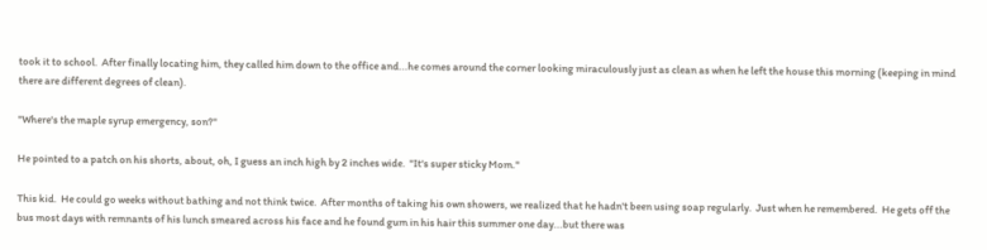took it to school.  After finally locating him, they called him down to the office and...he comes around the corner looking miraculously just as clean as when he left the house this morning (keeping in mind there are different degrees of clean).

"Where's the maple syrup emergency, son?"

He pointed to a patch on his shorts, about, oh, I guess an inch high by 2 inches wide.  "It's super sticky Mom."

This kid.  He could go weeks without bathing and not think twice.  After months of taking his own showers, we realized that he hadn't been using soap regularly.  Just when he remembered.  He gets off the bus most days with remnants of his lunch smeared across his face and he found gum in his hair this summer one day...but there was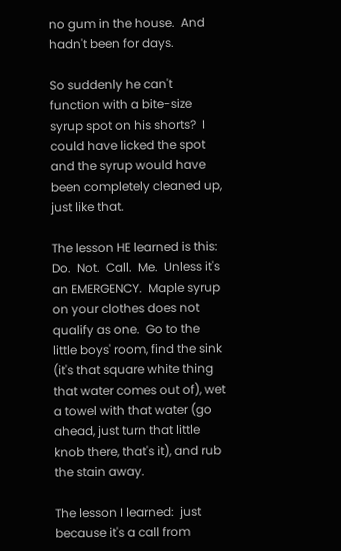no gum in the house.  And hadn't been for days.

So suddenly he can't function with a bite-size syrup spot on his shorts?  I could have licked the spot and the syrup would have been completely cleaned up, just like that.

The lesson HE learned is this:  Do.  Not.  Call.  Me.  Unless it's an EMERGENCY.  Maple syrup on your clothes does not qualify as one.  Go to the little boys' room, find the sink (it's that square white thing that water comes out of), wet a towel with that water (go ahead, just turn that little knob there, that's it), and rub the stain away.

The lesson I learned:  just because it's a call from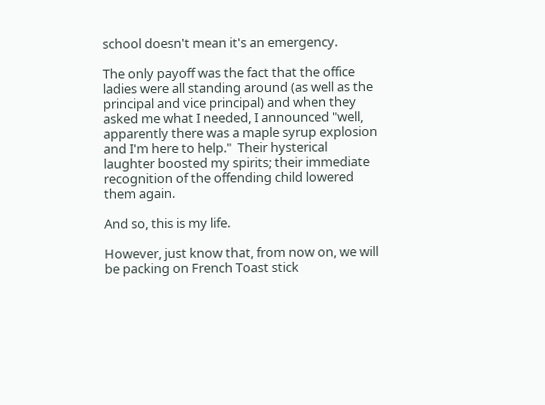school doesn't mean it's an emergency.

The only payoff was the fact that the office ladies were all standing around (as well as the principal and vice principal) and when they asked me what I needed, I announced "well, apparently there was a maple syrup explosion and I'm here to help."  Their hysterical laughter boosted my spirits; their immediate recognition of the offending child lowered them again.

And so, this is my life.

However, just know that, from now on, we will be packing on French Toast stick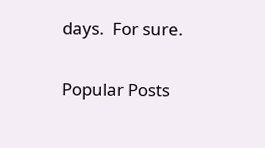days.  For sure.


Popular Posts